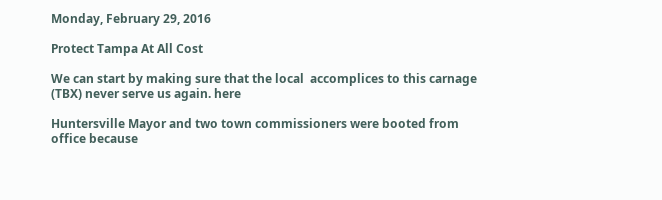Monday, February 29, 2016

Protect Tampa At All Cost

We can start by making sure that the local  accomplices to this carnage (TBX) never serve us again. here

Huntersville Mayor and two town commissioners were booted from office because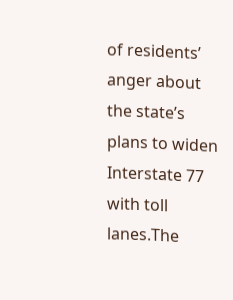of residents’ anger about the state’s plans to widen Interstate 77 with toll lanes.The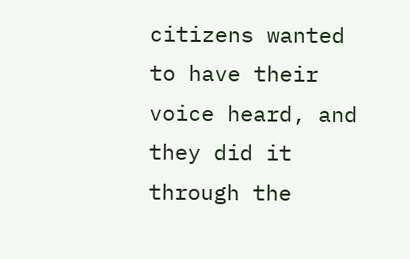citizens wanted to have their voice heard, and they did it through the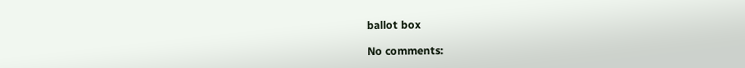ballot box

No comments: